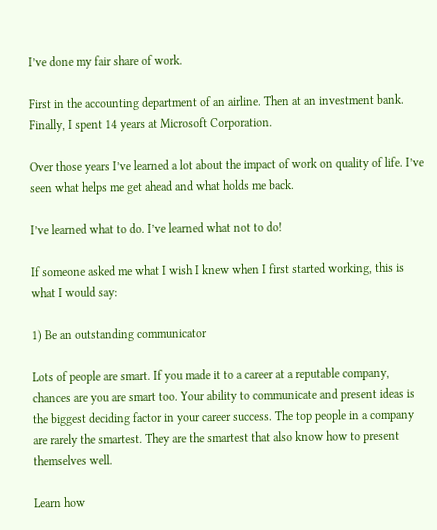I’ve done my fair share of work.

First in the accounting department of an airline. Then at an investment bank. Finally, I spent 14 years at Microsoft Corporation.

Over those years I’ve learned a lot about the impact of work on quality of life. I’ve seen what helps me get ahead and what holds me back.

I’ve learned what to do. I’ve learned what not to do!

If someone asked me what I wish I knew when I first started working, this is what I would say:

1) Be an outstanding communicator

Lots of people are smart. If you made it to a career at a reputable company, chances are you are smart too. Your ability to communicate and present ideas is the biggest deciding factor in your career success. The top people in a company are rarely the smartest. They are the smartest that also know how to present themselves well.

Learn how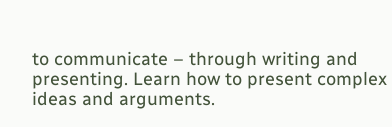to communicate – through writing and presenting. Learn how to present complex ideas and arguments.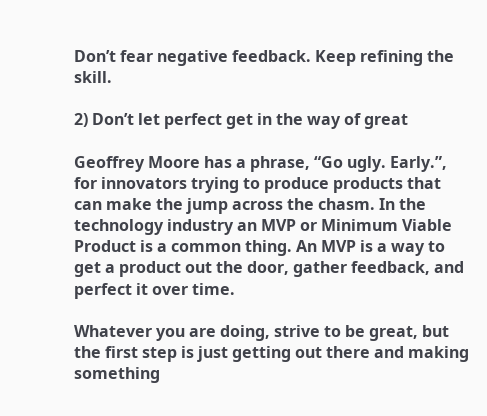Don’t fear negative feedback. Keep refining the skill.

2) Don’t let perfect get in the way of great

Geoffrey Moore has a phrase, “Go ugly. Early.”, for innovators trying to produce products that can make the jump across the chasm. In the technology industry an MVP or Minimum Viable Product is a common thing. An MVP is a way to get a product out the door, gather feedback, and perfect it over time.

Whatever you are doing, strive to be great, but the first step is just getting out there and making something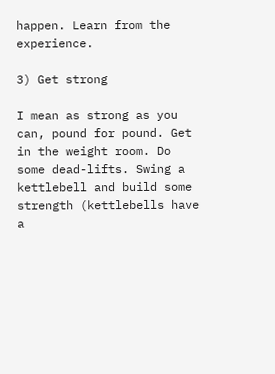happen. Learn from the experience.

3) Get strong

I mean as strong as you can, pound for pound. Get in the weight room. Do some dead-lifts. Swing a kettlebell and build some strength (kettlebells have a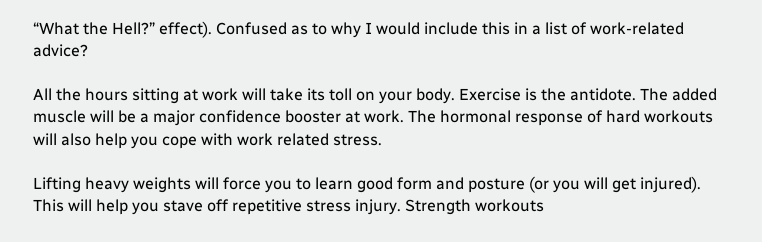“What the Hell?” effect). Confused as to why I would include this in a list of work-related advice?

All the hours sitting at work will take its toll on your body. Exercise is the antidote. The added muscle will be a major confidence booster at work. The hormonal response of hard workouts will also help you cope with work related stress.

Lifting heavy weights will force you to learn good form and posture (or you will get injured). This will help you stave off repetitive stress injury. Strength workouts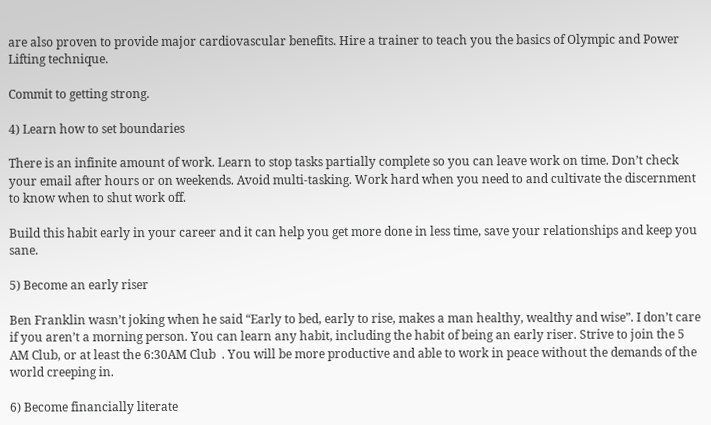are also proven to provide major cardiovascular benefits. Hire a trainer to teach you the basics of Olympic and Power Lifting technique.

Commit to getting strong.

4) Learn how to set boundaries

There is an infinite amount of work. Learn to stop tasks partially complete so you can leave work on time. Don’t check your email after hours or on weekends. Avoid multi-tasking. Work hard when you need to and cultivate the discernment to know when to shut work off.

Build this habit early in your career and it can help you get more done in less time, save your relationships and keep you sane.

5) Become an early riser

Ben Franklin wasn’t joking when he said “Early to bed, early to rise, makes a man healthy, wealthy and wise”. I don’t care if you aren’t a morning person. You can learn any habit, including the habit of being an early riser. Strive to join the 5 AM Club, or at least the 6:30AM Club  . You will be more productive and able to work in peace without the demands of the world creeping in.

6) Become financially literate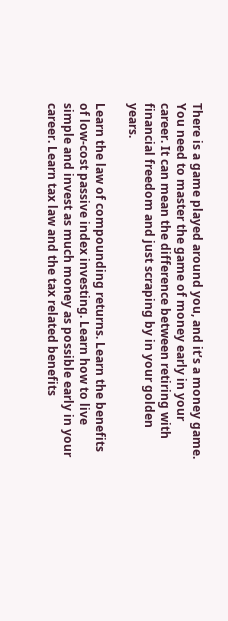There is a game played around you, and it’s a money game. You need to master the game of money early in your career. It can mean the difference between retiring with financial freedom and just scraping by in your golden years.

Learn the law of compounding returns. Learn the benefits of low-cost passive index investing. Learn how to live simple and invest as much money as possible early in your career. Learn tax law and the tax related benefits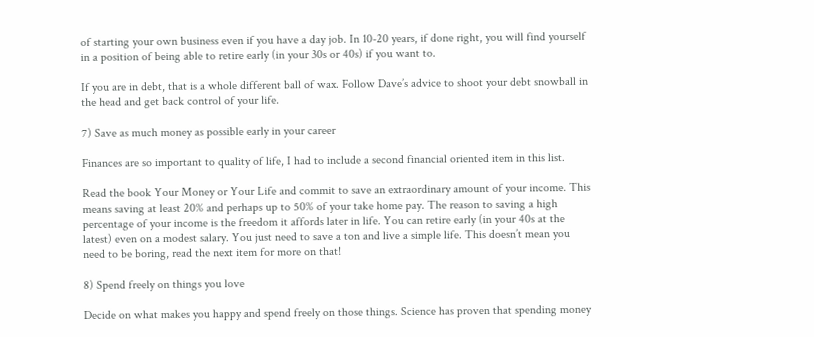of starting your own business even if you have a day job. In 10-20 years, if done right, you will find yourself in a position of being able to retire early (in your 30s or 40s) if you want to.

If you are in debt, that is a whole different ball of wax. Follow Dave’s advice to shoot your debt snowball in the head and get back control of your life.

7) Save as much money as possible early in your career

Finances are so important to quality of life, I had to include a second financial oriented item in this list.

Read the book Your Money or Your Life and commit to save an extraordinary amount of your income. This means saving at least 20% and perhaps up to 50% of your take home pay. The reason to saving a high percentage of your income is the freedom it affords later in life. You can retire early (in your 40s at the latest) even on a modest salary. You just need to save a ton and live a simple life. This doesn’t mean you need to be boring, read the next item for more on that!

8) Spend freely on things you love

Decide on what makes you happy and spend freely on those things. Science has proven that spending money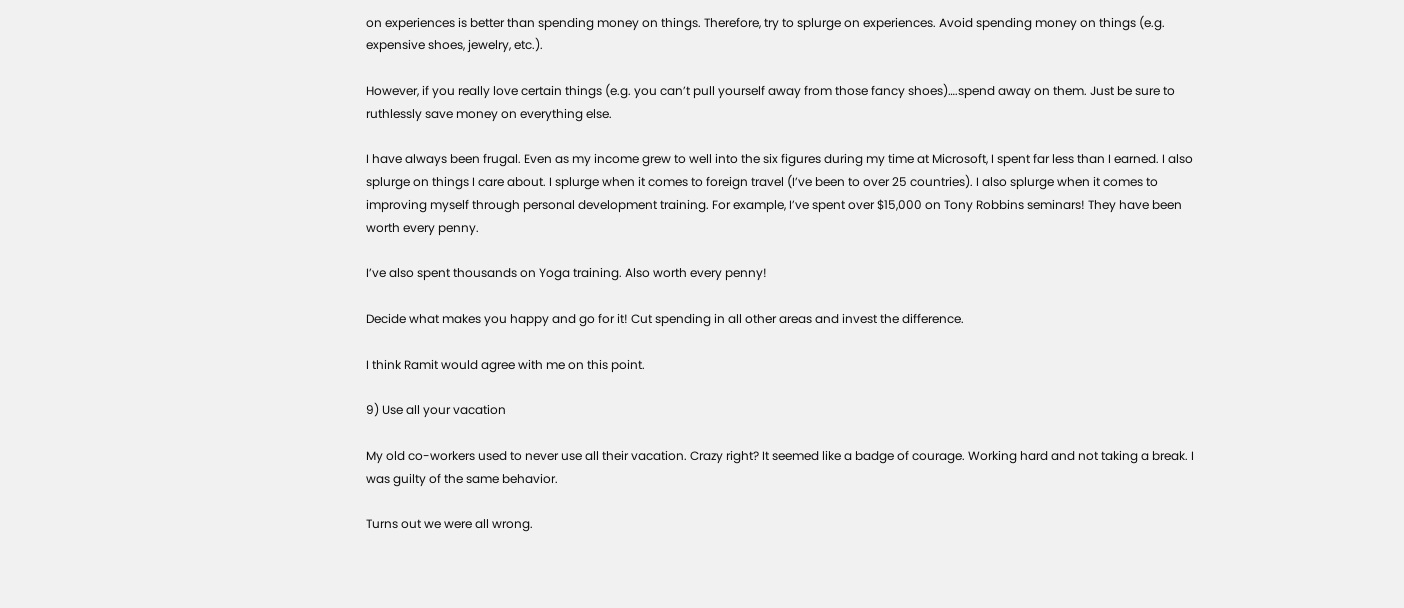on experiences is better than spending money on things. Therefore, try to splurge on experiences. Avoid spending money on things (e.g. expensive shoes, jewelry, etc.).

However, if you really love certain things (e.g. you can’t pull yourself away from those fancy shoes)….spend away on them. Just be sure to ruthlessly save money on everything else.

I have always been frugal. Even as my income grew to well into the six figures during my time at Microsoft, I spent far less than I earned. I also splurge on things I care about. I splurge when it comes to foreign travel (I’ve been to over 25 countries). I also splurge when it comes to improving myself through personal development training. For example, I’ve spent over $15,000 on Tony Robbins seminars! They have been worth every penny.

I’ve also spent thousands on Yoga training. Also worth every penny!

Decide what makes you happy and go for it! Cut spending in all other areas and invest the difference.

I think Ramit would agree with me on this point.

9) Use all your vacation

My old co-workers used to never use all their vacation. Crazy right? It seemed like a badge of courage. Working hard and not taking a break. I was guilty of the same behavior.

Turns out we were all wrong.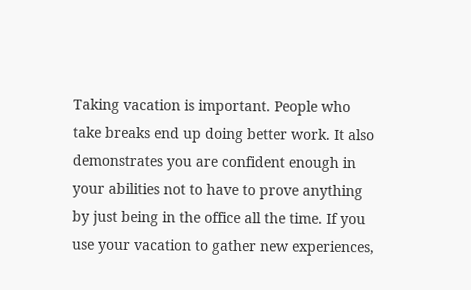Taking vacation is important. People who take breaks end up doing better work. It also demonstrates you are confident enough in your abilities not to have to prove anything by just being in the office all the time. If you use your vacation to gather new experiences,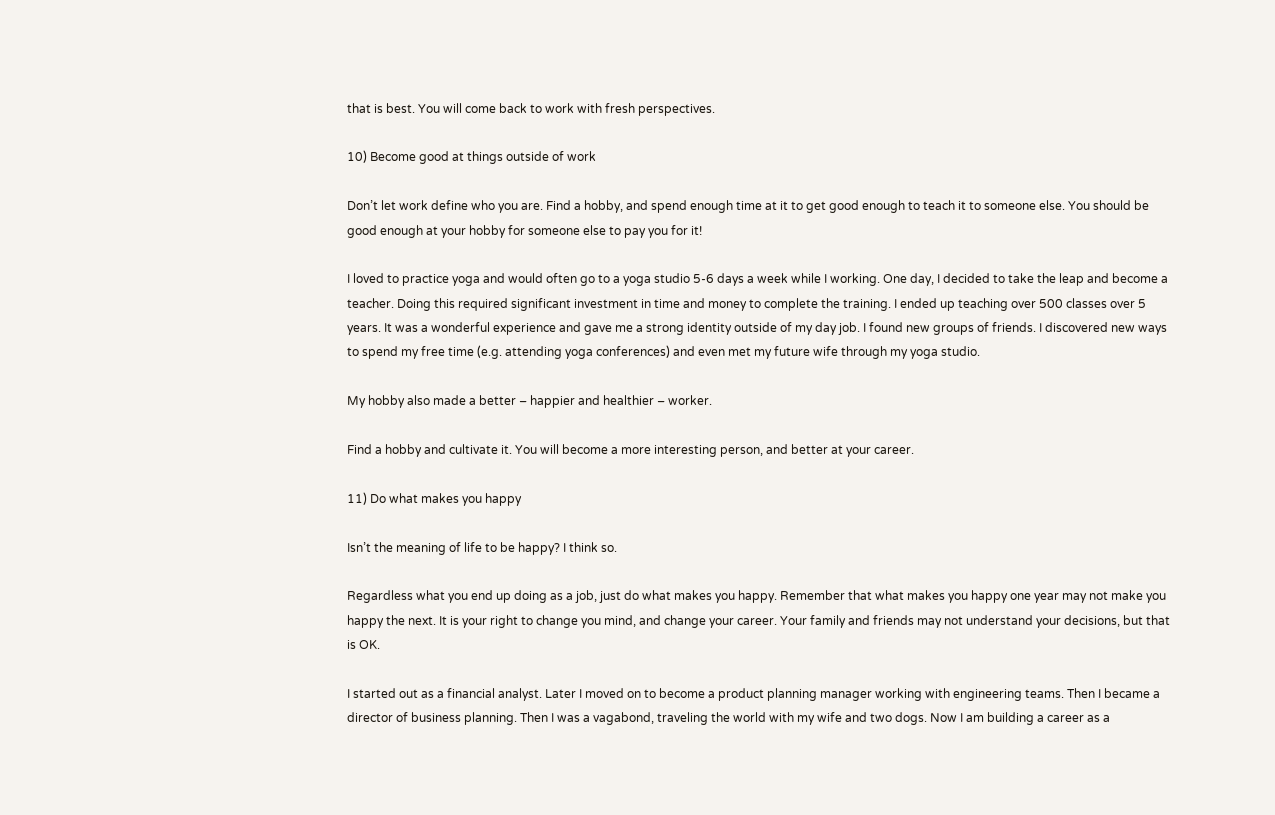that is best. You will come back to work with fresh perspectives.

10) Become good at things outside of work

Don’t let work define who you are. Find a hobby, and spend enough time at it to get good enough to teach it to someone else. You should be good enough at your hobby for someone else to pay you for it!

I loved to practice yoga and would often go to a yoga studio 5-6 days a week while I working. One day, I decided to take the leap and become a teacher. Doing this required significant investment in time and money to complete the training. I ended up teaching over 500 classes over 5 years. It was a wonderful experience and gave me a strong identity outside of my day job. I found new groups of friends. I discovered new ways to spend my free time (e.g. attending yoga conferences) and even met my future wife through my yoga studio.

My hobby also made a better – happier and healthier – worker.

Find a hobby and cultivate it. You will become a more interesting person, and better at your career.

11) Do what makes you happy

Isn’t the meaning of life to be happy? I think so.

Regardless what you end up doing as a job, just do what makes you happy. Remember that what makes you happy one year may not make you happy the next. It is your right to change you mind, and change your career. Your family and friends may not understand your decisions, but that is OK.

I started out as a financial analyst. Later I moved on to become a product planning manager working with engineering teams. Then I became a director of business planning. Then I was a vagabond, traveling the world with my wife and two dogs. Now I am building a career as a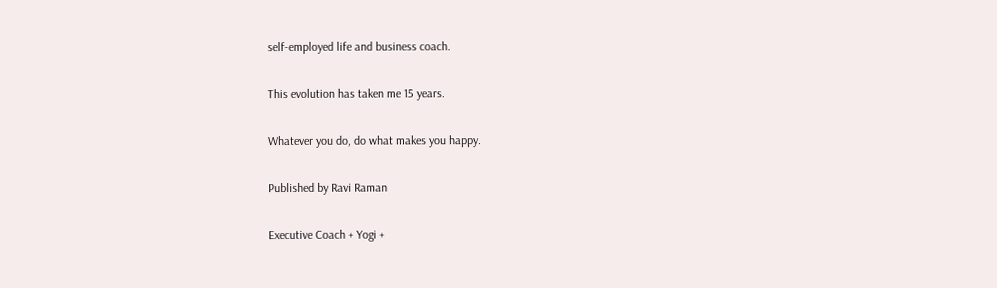self-employed life and business coach.

This evolution has taken me 15 years.

Whatever you do, do what makes you happy.

Published by Ravi Raman

Executive Coach + Yogi +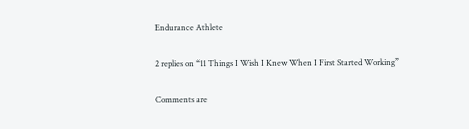Endurance Athlete

2 replies on “11 Things I Wish I Knew When I First Started Working”

Comments are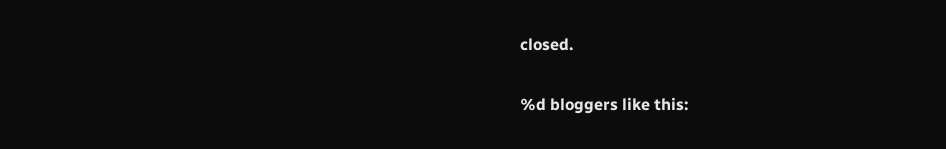closed.

%d bloggers like this: